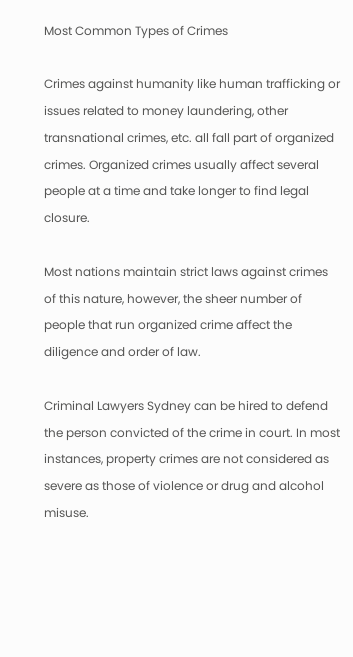Most Common Types of Crimes

Crimes against humanity like human trafficking or issues related to money laundering, other transnational crimes, etc. all fall part of organized crimes. Organized crimes usually affect several people at a time and take longer to find legal closure.

Most nations maintain strict laws against crimes of this nature, however, the sheer number of people that run organized crime affect the diligence and order of law.

Criminal Lawyers Sydney can be hired to defend the person convicted of the crime in court. In most instances, property crimes are not considered as severe as those of violence or drug and alcohol misuse.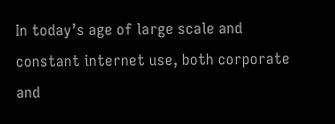In today’s age of large scale and constant internet use, both corporate and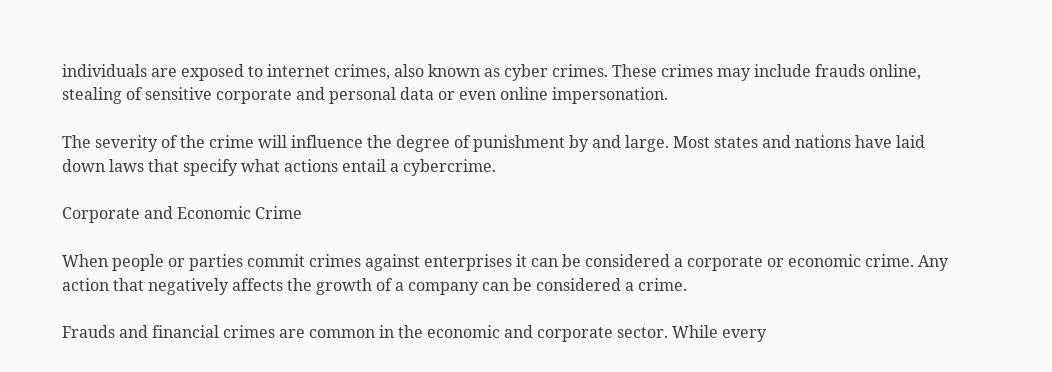individuals are exposed to internet crimes, also known as cyber crimes. These crimes may include frauds online, stealing of sensitive corporate and personal data or even online impersonation.

The severity of the crime will influence the degree of punishment by and large. Most states and nations have laid down laws that specify what actions entail a cybercrime.

Corporate and Economic Crime

When people or parties commit crimes against enterprises it can be considered a corporate or economic crime. Any action that negatively affects the growth of a company can be considered a crime.

Frauds and financial crimes are common in the economic and corporate sector. While every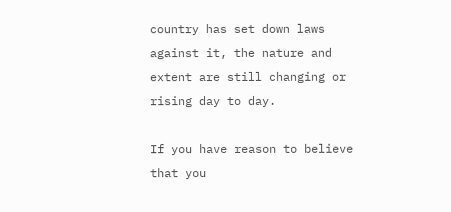country has set down laws against it, the nature and extent are still changing or rising day to day.

If you have reason to believe that you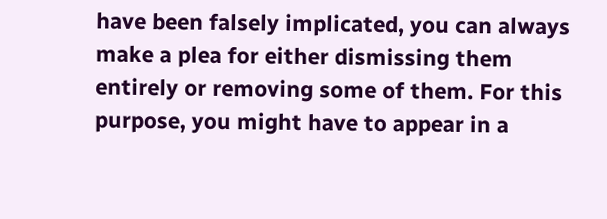have been falsely implicated, you can always make a plea for either dismissing them entirely or removing some of them. For this purpose, you might have to appear in a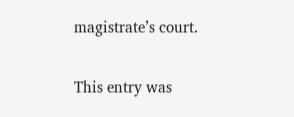magistrate’s court.

This entry was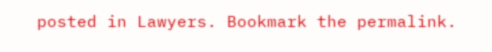posted in Lawyers. Bookmark the permalink.